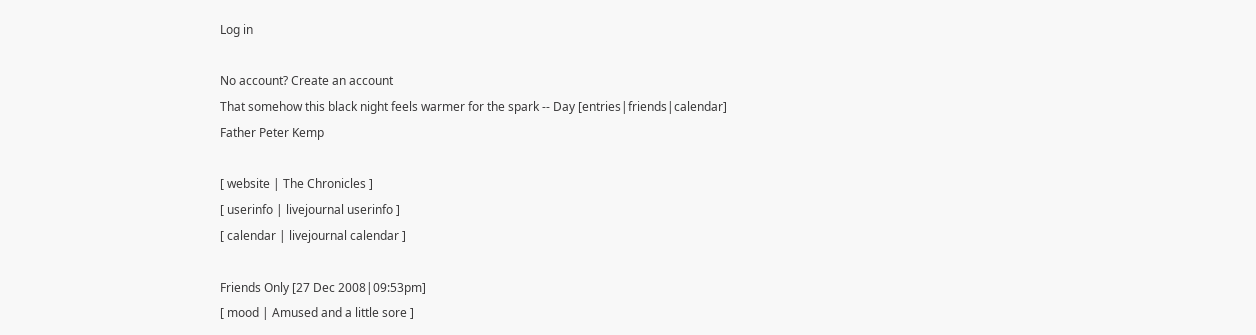Log in

No account? Create an account
That somehow this black night feels warmer for the spark -- Day [entries|friends|calendar]
Father Peter Kemp

[ website | The Chronicles ]
[ userinfo | livejournal userinfo ]
[ calendar | livejournal calendar ]

Friends Only [27 Dec 2008|09:53pm]
[ mood | Amused and a little sore ]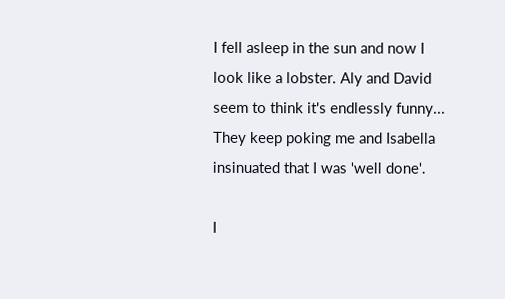I fell asleep in the sun and now I look like a lobster. Aly and David seem to think it's endlessly funny... They keep poking me and Isabella insinuated that I was 'well done'.

I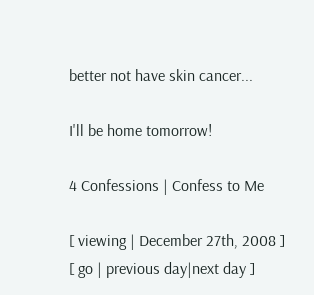better not have skin cancer...

I'll be home tomorrow!

4 Confessions | Confess to Me

[ viewing | December 27th, 2008 ]
[ go | previous day|next day ]